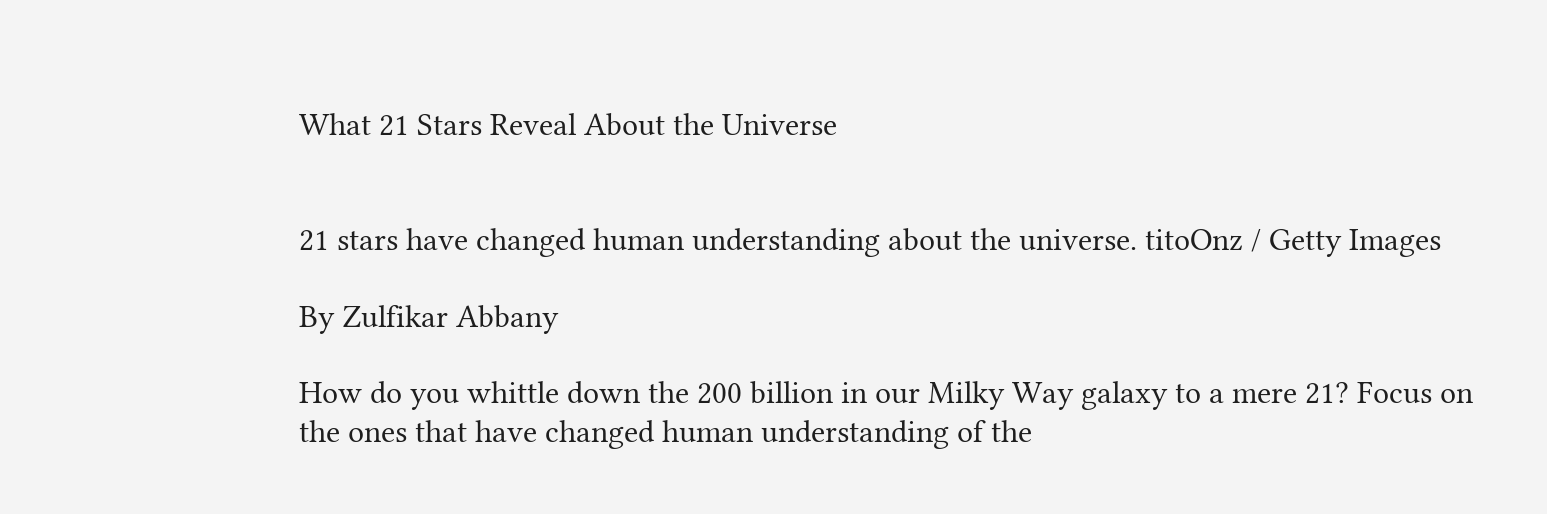What 21 Stars Reveal About the Universe


21 stars have changed human understanding about the universe. titoOnz / Getty Images

By Zulfikar Abbany

How do you whittle down the 200 billion in our Milky Way galaxy to a mere 21? Focus on the ones that have changed human understanding of the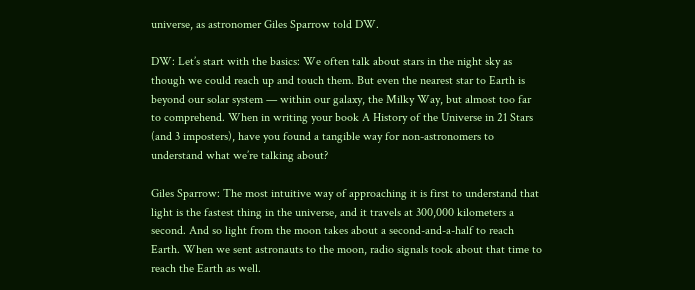universe, as astronomer Giles Sparrow told DW.

DW: Let’s start with the basics: We often talk about stars in the night sky as though we could reach up and touch them. But even the nearest star to Earth is beyond our solar system — within our galaxy, the Milky Way, but almost too far to comprehend. When in writing your book A History of the Universe in 21 Stars (and 3 imposters), have you found a tangible way for non-astronomers to understand what we’re talking about?

Giles Sparrow: The most intuitive way of approaching it is first to understand that light is the fastest thing in the universe, and it travels at 300,000 kilometers a second. And so light from the moon takes about a second-and-a-half to reach Earth. When we sent astronauts to the moon, radio signals took about that time to reach the Earth as well.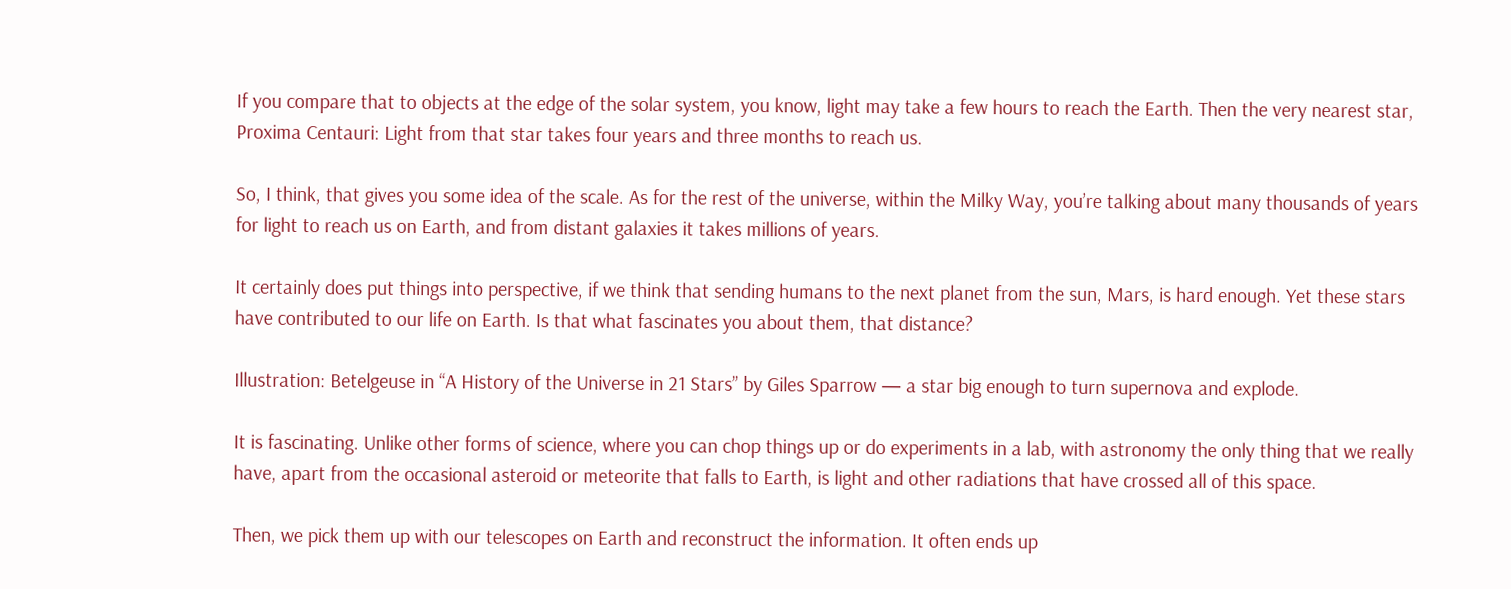If you compare that to objects at the edge of the solar system, you know, light may take a few hours to reach the Earth. Then the very nearest star, Proxima Centauri: Light from that star takes four years and three months to reach us.

So, I think, that gives you some idea of the scale. As for the rest of the universe, within the Milky Way, you’re talking about many thousands of years for light to reach us on Earth, and from distant galaxies it takes millions of years.

It certainly does put things into perspective, if we think that sending humans to the next planet from the sun, Mars, is hard enough. Yet these stars have contributed to our life on Earth. Is that what fascinates you about them, that distance?

Illustration: Betelgeuse in “A History of the Universe in 21 Stars” by Giles Sparrow — a star big enough to turn supernova and explode.

It is fascinating. Unlike other forms of science, where you can chop things up or do experiments in a lab, with astronomy the only thing that we really have, apart from the occasional asteroid or meteorite that falls to Earth, is light and other radiations that have crossed all of this space.

Then, we pick them up with our telescopes on Earth and reconstruct the information. It often ends up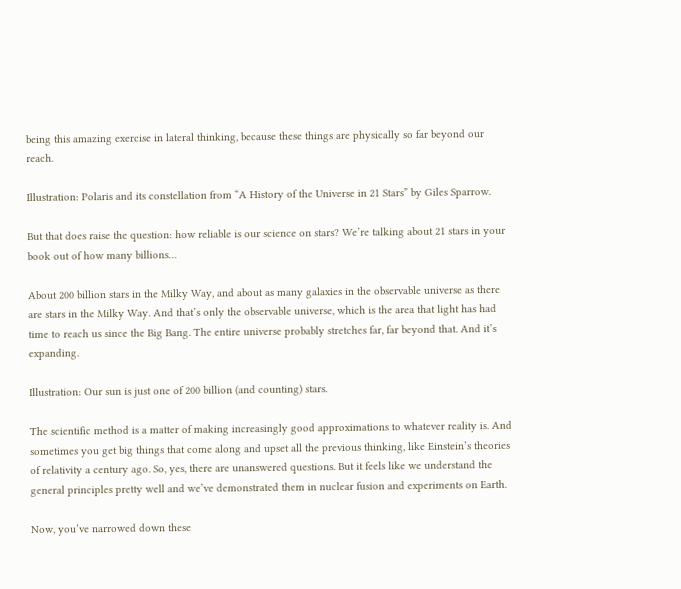being this amazing exercise in lateral thinking, because these things are physically so far beyond our reach.

Illustration: Polaris and its constellation from “A History of the Universe in 21 Stars” by Giles Sparrow.

But that does raise the question: how reliable is our science on stars? We’re talking about 21 stars in your book out of how many billions…

About 200 billion stars in the Milky Way, and about as many galaxies in the observable universe as there are stars in the Milky Way. And that’s only the observable universe, which is the area that light has had time to reach us since the Big Bang. The entire universe probably stretches far, far beyond that. And it’s expanding.

Illustration: Our sun is just one of 200 billion (and counting) stars.

The scientific method is a matter of making increasingly good approximations to whatever reality is. And sometimes you get big things that come along and upset all the previous thinking, like Einstein’s theories of relativity a century ago. So, yes, there are unanswered questions. But it feels like we understand the general principles pretty well and we’ve demonstrated them in nuclear fusion and experiments on Earth.

Now, you’ve narrowed down these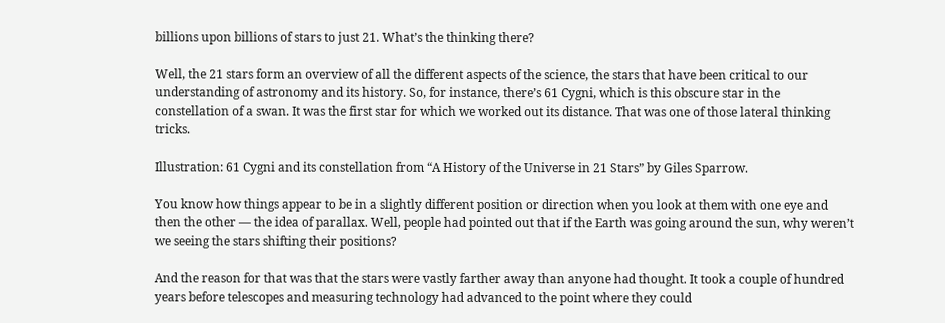billions upon billions of stars to just 21. What’s the thinking there?

Well, the 21 stars form an overview of all the different aspects of the science, the stars that have been critical to our understanding of astronomy and its history. So, for instance, there’s 61 Cygni, which is this obscure star in the constellation of a swan. It was the first star for which we worked out its distance. That was one of those lateral thinking tricks.

Illustration: 61 Cygni and its constellation from “A History of the Universe in 21 Stars” by Giles Sparrow.

You know how things appear to be in a slightly different position or direction when you look at them with one eye and then the other — the idea of parallax. Well, people had pointed out that if the Earth was going around the sun, why weren’t we seeing the stars shifting their positions?

And the reason for that was that the stars were vastly farther away than anyone had thought. It took a couple of hundred years before telescopes and measuring technology had advanced to the point where they could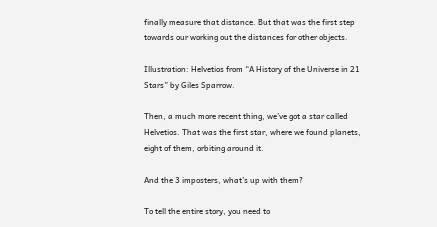finally measure that distance. But that was the first step towards our working out the distances for other objects.

Illustration: Helvetios from “A History of the Universe in 21 Stars” by Giles Sparrow.

Then, a much more recent thing, we’ve got a star called Helvetios. That was the first star, where we found planets, eight of them, orbiting around it.

And the 3 imposters, what’s up with them?

To tell the entire story, you need to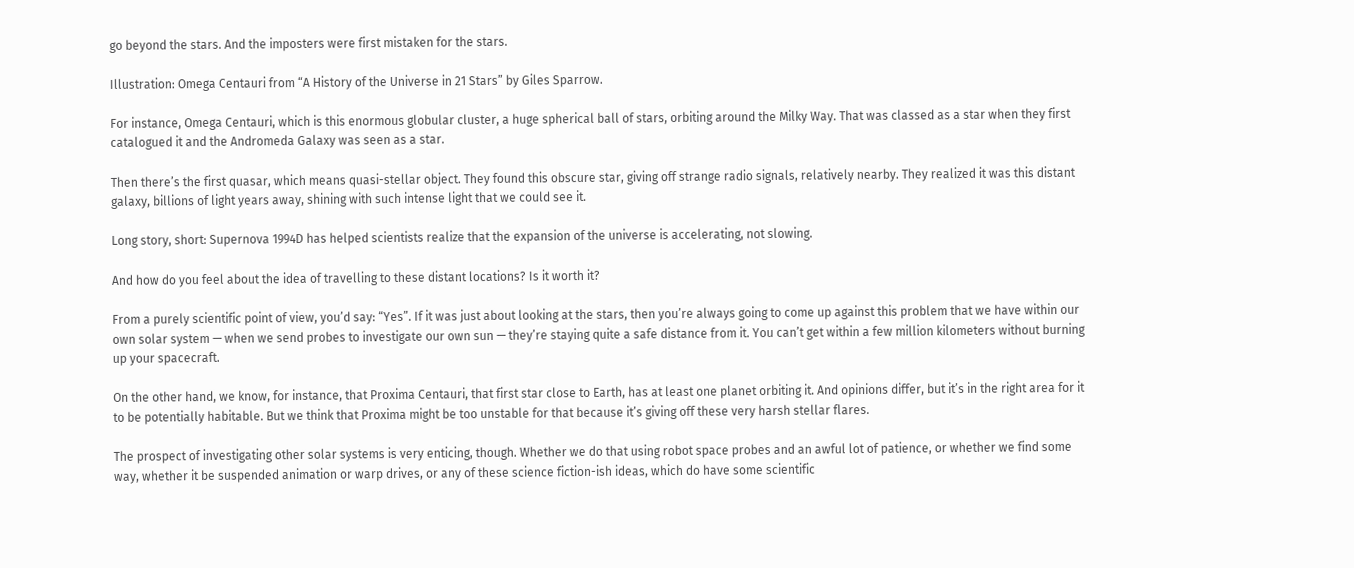go beyond the stars. And the imposters were first mistaken for the stars.

Illustration: Omega Centauri from “A History of the Universe in 21 Stars” by Giles Sparrow.

For instance, Omega Centauri, which is this enormous globular cluster, a huge spherical ball of stars, orbiting around the Milky Way. That was classed as a star when they first catalogued it and the Andromeda Galaxy was seen as a star.

Then there’s the first quasar, which means quasi-stellar object. They found this obscure star, giving off strange radio signals, relatively nearby. They realized it was this distant galaxy, billions of light years away, shining with such intense light that we could see it.

Long story, short: Supernova 1994D has helped scientists realize that the expansion of the universe is accelerating, not slowing.

And how do you feel about the idea of travelling to these distant locations? Is it worth it?

From a purely scientific point of view, you’d say: “Yes”. If it was just about looking at the stars, then you’re always going to come up against this problem that we have within our own solar system — when we send probes to investigate our own sun — they’re staying quite a safe distance from it. You can’t get within a few million kilometers without burning up your spacecraft.

On the other hand, we know, for instance, that Proxima Centauri, that first star close to Earth, has at least one planet orbiting it. And opinions differ, but it’s in the right area for it to be potentially habitable. But we think that Proxima might be too unstable for that because it’s giving off these very harsh stellar flares.

The prospect of investigating other solar systems is very enticing, though. Whether we do that using robot space probes and an awful lot of patience, or whether we find some way, whether it be suspended animation or warp drives, or any of these science fiction-ish ideas, which do have some scientific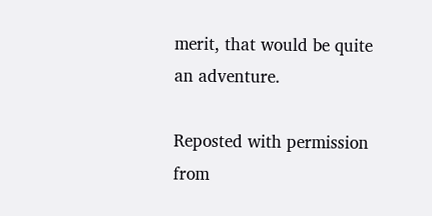merit, that would be quite an adventure.

Reposted with permission from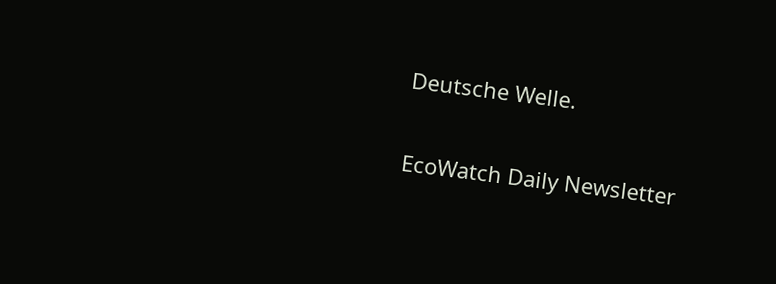Deutsche Welle.

EcoWatch Daily Newsletter